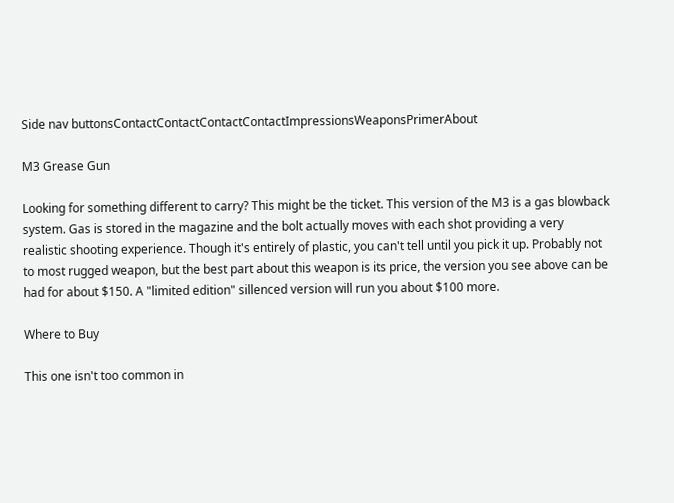Side nav buttonsContactContactContactContactImpressionsWeaponsPrimerAbout

M3 Grease Gun

Looking for something different to carry? This might be the ticket. This version of the M3 is a gas blowback system. Gas is stored in the magazine and the bolt actually moves with each shot providing a very realistic shooting experience. Though it's entirely of plastic, you can't tell until you pick it up. Probably not to most rugged weapon, but the best part about this weapon is its price, the version you see above can be had for about $150. A "limited edition" sillenced version will run you about $100 more.

Where to Buy

This one isn't too common in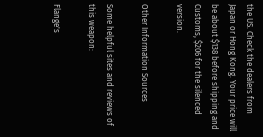the US. Check the dealers from Japan or Hong Kong. Your price will be about $138 before shipping and Customs, $206 for the silenced version.

Other Information Sources

Some helpful sites and reviews of this weapon:

Flange's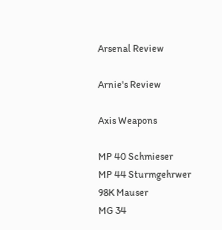Arsenal Review

Arnie's Review

Axis Weapons

MP 40 Schmieser
MP 44 Sturmgehrwer
98K Mauser
MG 34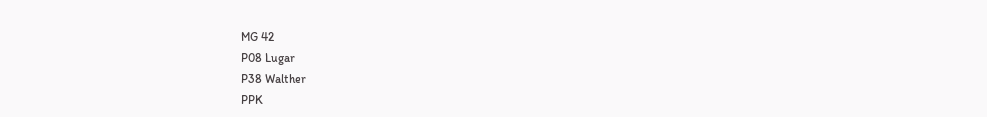MG 42
P08 Lugar
P38 Walther
PPK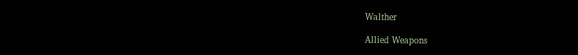Walther

Allied Weapons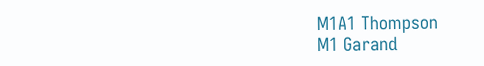M1A1 Thompson
M1 Garand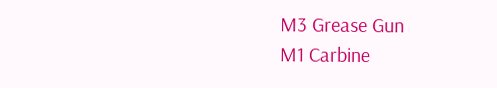M3 Grease Gun
M1 Carbine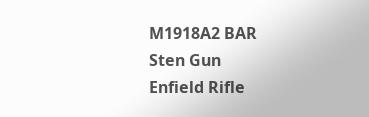M1918A2 BAR
Sten Gun
Enfield Rifle